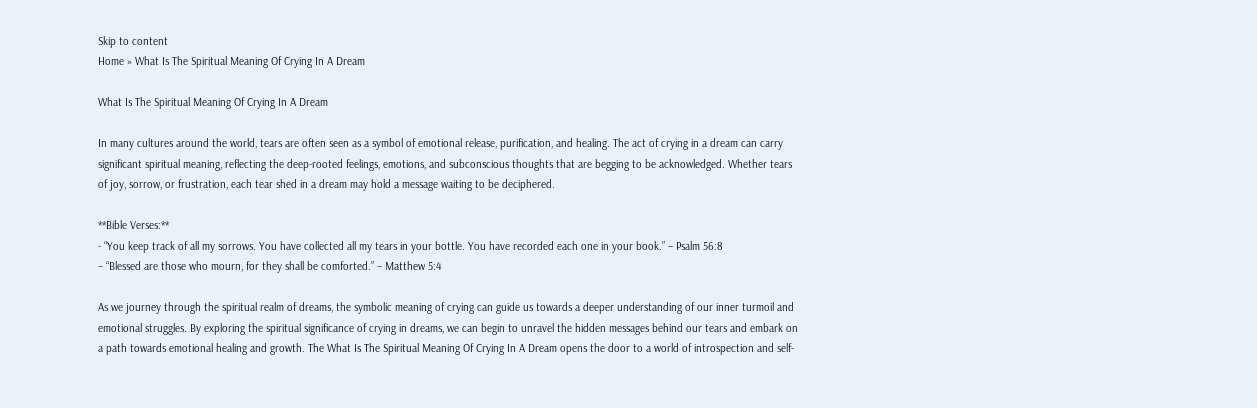Skip to content
Home » What Is The Spiritual Meaning Of Crying In A Dream

What Is The Spiritual Meaning Of Crying In A Dream

In many cultures around the world, tears are often seen as a symbol of emotional release, purification, and healing. The act of crying in a dream can carry significant spiritual meaning, reflecting the deep-rooted feelings, emotions, and subconscious thoughts that are begging to be acknowledged. Whether tears of joy, sorrow, or frustration, each tear shed in a dream may hold a message waiting to be deciphered.

**Bible Verses:**
- “You keep track of all my sorrows. You have collected all my tears in your bottle. You have recorded each one in your book.” – Psalm 56:8
– “Blessed are those who mourn, for they shall be comforted.” – Matthew 5:4

As we journey through the spiritual realm of dreams, the symbolic meaning of crying can guide us towards a deeper understanding of our inner turmoil and emotional struggles. By exploring the spiritual significance of crying in dreams, we can begin to unravel the hidden messages behind our tears and embark on a path towards emotional healing and growth. The What Is The Spiritual Meaning Of Crying In A Dream opens the door to a world of introspection and self-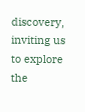discovery, inviting us to explore the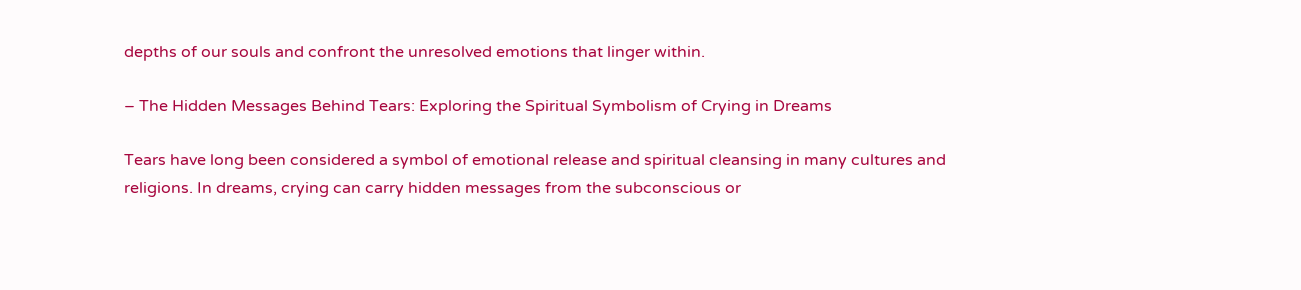depths of our souls and confront the unresolved emotions that linger within.

– The Hidden Messages Behind Tears: Exploring the Spiritual Symbolism of Crying in Dreams

Tears have long been considered a symbol of emotional release and spiritual cleansing in many cultures and religions. In dreams, crying can carry hidden messages from the subconscious or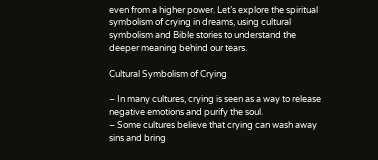even from a higher power. Let’s explore the spiritual symbolism of crying in dreams, using cultural symbolism and Bible stories to understand the deeper meaning behind our tears.

Cultural Symbolism of Crying

– In many cultures, crying is seen as a way to release negative emotions and purify the soul.
– Some cultures believe that crying can wash away sins and bring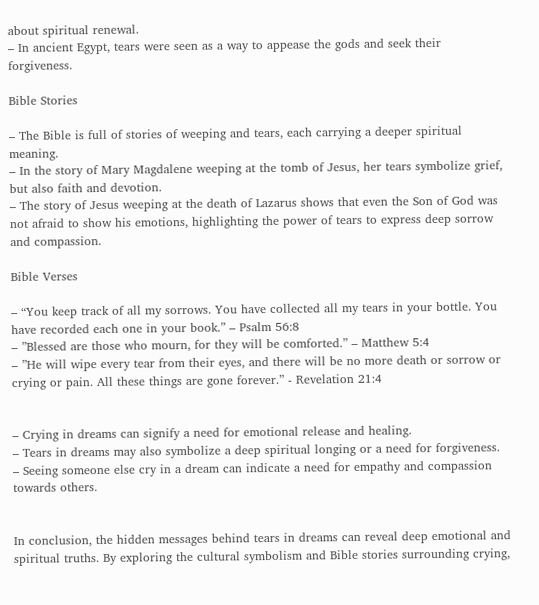about spiritual renewal.
– In ancient Egypt, tears were seen as a way to appease the gods and seek their forgiveness.

Bible Stories

– The Bible is full of stories of weeping and tears, each carrying a deeper spiritual meaning.
– In the story of Mary Magdalene weeping at the tomb of Jesus, her tears symbolize grief, but also faith and devotion.
– The story of Jesus weeping at the death of Lazarus shows that even the Son of God was not afraid to show his emotions, highlighting the power of tears to express deep sorrow and compassion.

Bible Verses

– “You keep track of all my sorrows. You have collected all my tears in your bottle. You have recorded each one in your book.” – Psalm 56:8
– ”Blessed are those who mourn, for they will be comforted.” – Matthew 5:4
– ”He will wipe every tear from their eyes, and there will be no more death or sorrow or crying or pain. All these things are gone forever.” - Revelation 21:4


– Crying in dreams can signify a need for emotional release and healing.
– Tears in dreams may also symbolize a deep spiritual longing or a need for forgiveness.
– Seeing someone else cry in a dream can indicate a need for empathy and compassion towards others.


In conclusion, the hidden messages behind tears in dreams can reveal deep emotional and spiritual truths. By exploring the cultural symbolism and Bible stories surrounding crying,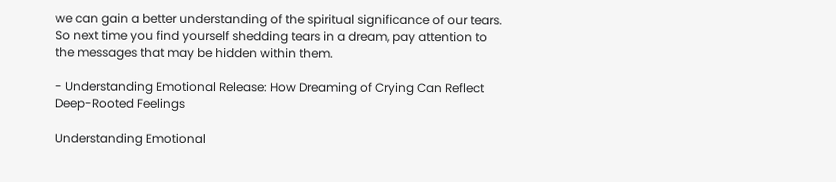we can gain a better understanding of the spiritual significance of our tears. So next time you find yourself shedding tears in a dream, pay attention to the messages that may be hidden within them.

- Understanding Emotional Release: How Dreaming of Crying Can Reflect Deep-Rooted Feelings

Understanding Emotional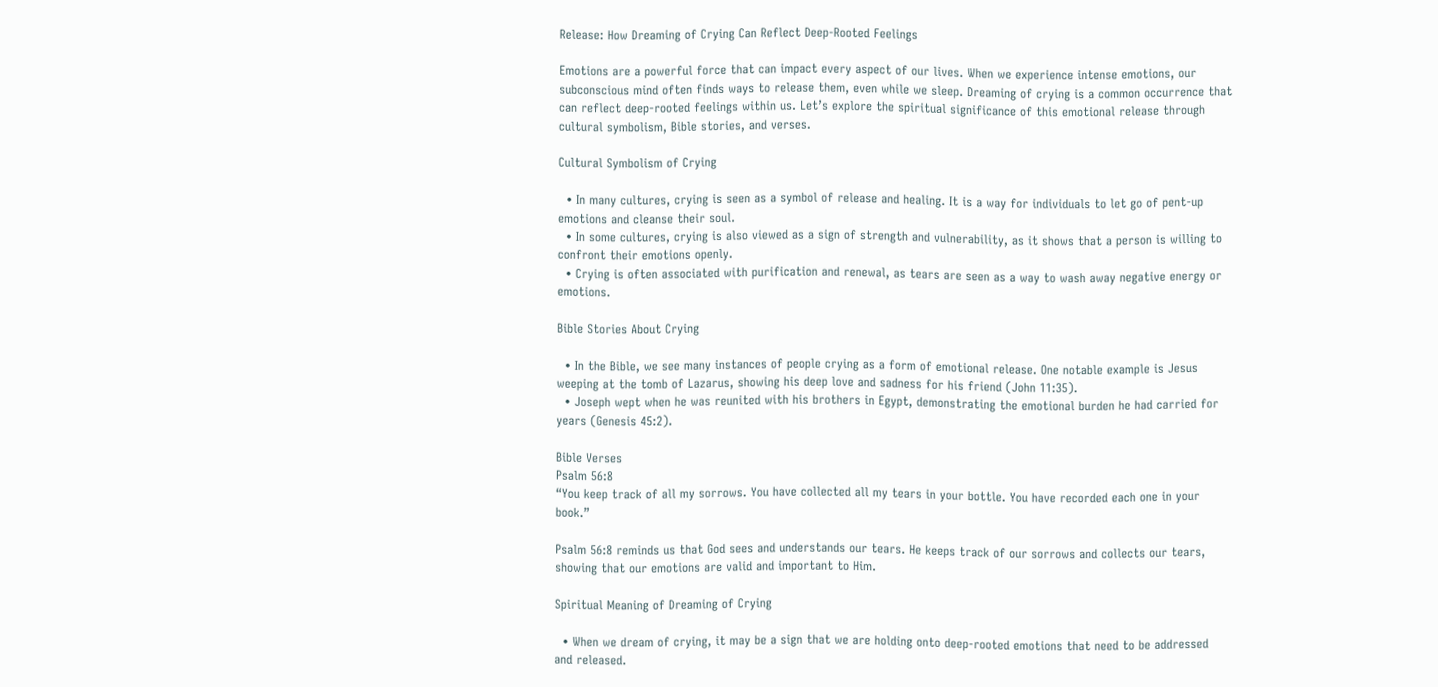Release: How Dreaming of Crying Can Reflect Deep-Rooted Feelings

Emotions are a powerful force that can impact every aspect of our lives. When we experience intense emotions, our subconscious mind often finds ways to release them, even while we sleep. Dreaming of crying is a common occurrence that can reflect deep-rooted feelings within us. Let’s explore the spiritual significance of this emotional release through cultural symbolism, Bible stories, and verses.

Cultural Symbolism of Crying

  • In many cultures, crying is seen as a symbol of release and healing. It is a way for individuals to let go of pent-up emotions and cleanse their soul.
  • In some cultures, crying is also viewed as a sign of strength and vulnerability, as it shows that a person is willing to confront their emotions openly.
  • Crying is often associated with purification and renewal, as tears are seen as a way to wash away negative energy or emotions.

Bible Stories About Crying

  • In the Bible, we see many instances of people crying as a form of emotional release. One notable example is Jesus weeping at the tomb of Lazarus, showing his deep love and sadness for his friend (John 11:35).
  • Joseph wept when he was reunited with his brothers in Egypt, demonstrating the emotional burden he had carried for years (Genesis 45:2).

Bible Verses
Psalm 56:8
“You keep track of all my sorrows. You have collected all my tears in your bottle. You have recorded each one in your book.”

Psalm 56:8 reminds us that God sees and understands our tears. He keeps track of our sorrows and collects our tears, showing that our emotions are valid and important to Him.

Spiritual Meaning of Dreaming of Crying

  • When we dream of crying, it may be a sign that we are holding onto deep-rooted emotions that need to be addressed and released.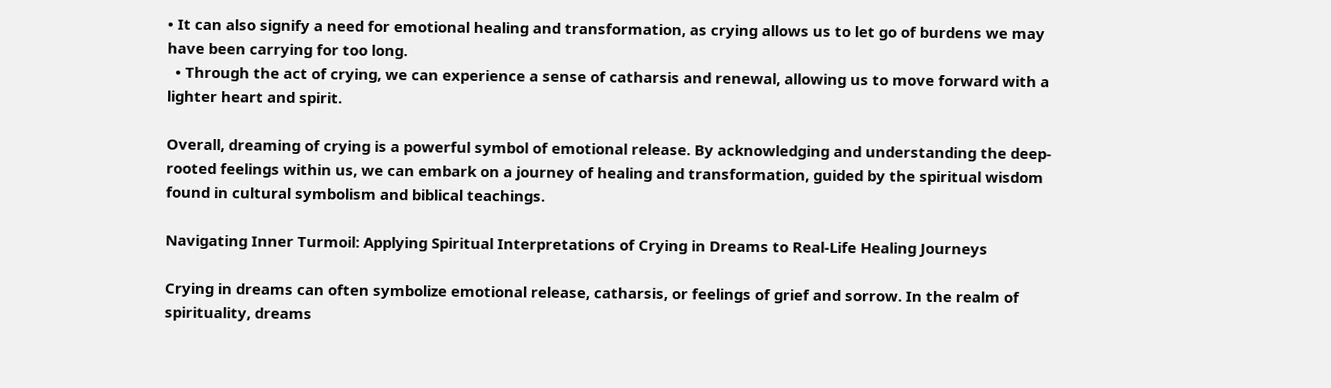• It can also signify a need for emotional healing and transformation, as crying allows us to let go of burdens we may have been carrying for too long.
  • Through the act of crying, we can experience a sense of catharsis and renewal, allowing us to move forward with a lighter heart and spirit.

Overall, dreaming of crying is a powerful symbol of emotional release. By acknowledging and understanding the deep-rooted feelings within us, we can embark on a journey of healing and transformation, guided by the spiritual wisdom found in cultural symbolism and biblical teachings.

Navigating Inner Turmoil: Applying Spiritual Interpretations of Crying in Dreams to Real-Life Healing Journeys

Crying in dreams can often symbolize emotional release, catharsis, or feelings of grief and sorrow. In the realm of spirituality, dreams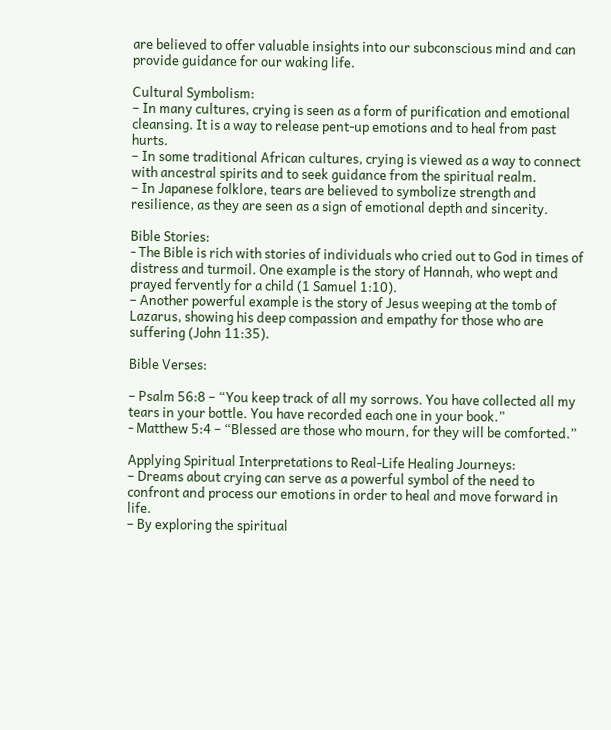are believed to offer valuable insights into our subconscious mind and can provide guidance for our waking life.

Cultural Symbolism:
– In many cultures, crying is seen as a form of purification and emotional cleansing. It is a way to release pent-up emotions and to heal from past hurts.
– In some traditional African cultures, crying is viewed as a way to connect with ancestral spirits and to seek guidance from the spiritual realm.
– In Japanese folklore, tears are believed to symbolize strength and resilience, as they are seen as a sign of emotional depth and sincerity.

Bible Stories:
- The Bible is rich with stories of individuals who cried out to God in times of distress and turmoil. One example is the story of Hannah, who wept and prayed fervently for a child (1 Samuel 1:10).
– Another powerful example is the story of Jesus weeping at the tomb of Lazarus, showing his deep compassion and empathy for those who are suffering (John 11:35).

Bible Verses:

– Psalm 56:8 – “You keep track of all my sorrows. You have collected all my tears in your bottle. You have recorded each one in your book.”
- Matthew 5:4 – “Blessed are those who mourn, for they will be comforted.”

Applying Spiritual Interpretations to Real-Life Healing Journeys:
– Dreams about crying can serve as a powerful symbol of the need to confront and process our emotions in order to heal and move forward in life.
– By exploring the spiritual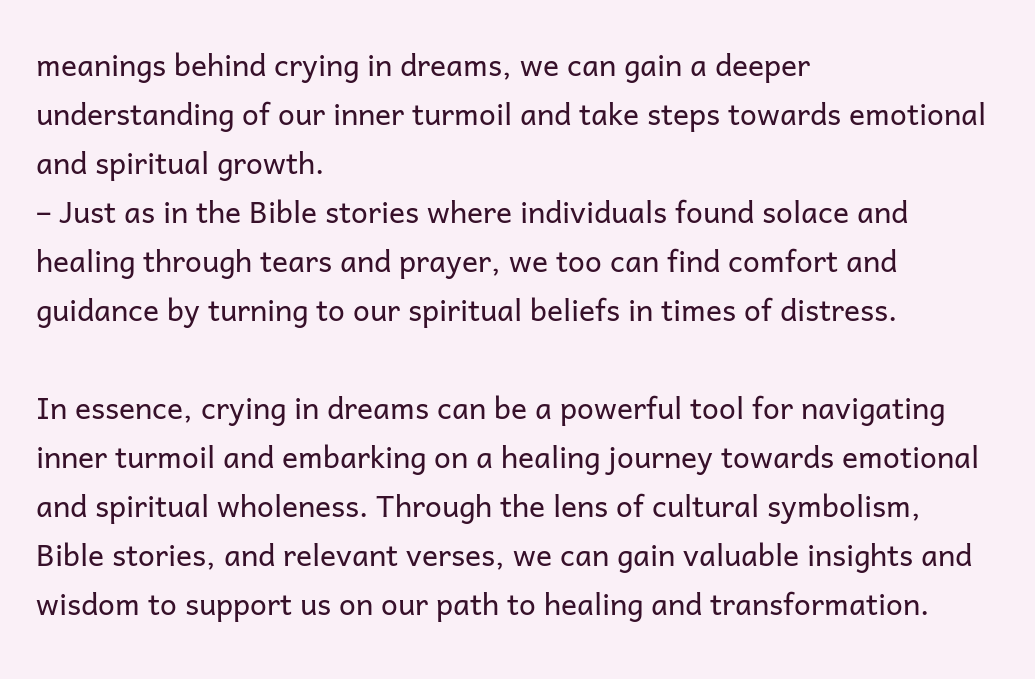meanings behind crying in dreams, we can gain a deeper understanding of our inner turmoil and take steps towards emotional and spiritual growth.
– Just as in the Bible stories where individuals found solace and healing through tears and prayer, we too can find comfort and guidance by turning to our spiritual beliefs in times of distress.

In essence, crying in dreams can be a powerful tool for navigating inner turmoil and embarking on a healing journey towards emotional and spiritual wholeness. Through the lens of cultural symbolism, Bible stories, and relevant verses, we can gain valuable insights and wisdom to support us on our path to healing and transformation.